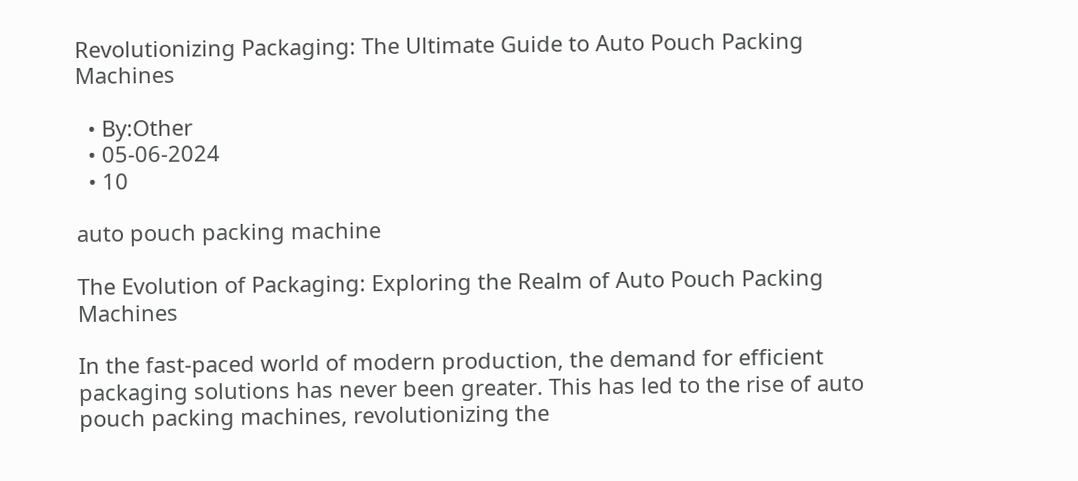Revolutionizing Packaging: The Ultimate Guide to Auto Pouch Packing Machines

  • By:Other
  • 05-06-2024
  • 10

auto pouch packing machine

The Evolution of Packaging: Exploring the Realm of Auto Pouch Packing Machines

In the fast-paced world of modern production, the demand for efficient packaging solutions has never been greater. This has led to the rise of auto pouch packing machines, revolutionizing the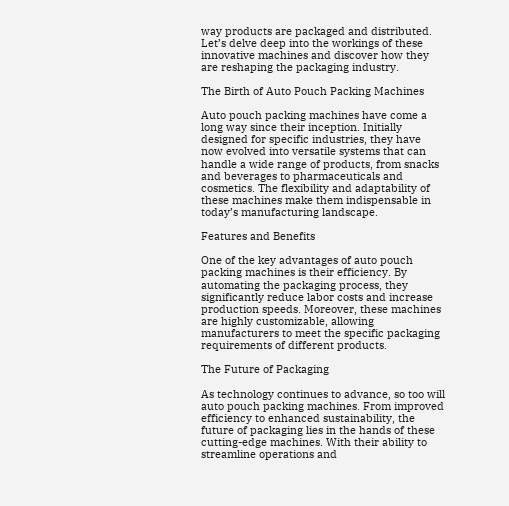way products are packaged and distributed. Let’s delve deep into the workings of these innovative machines and discover how they are reshaping the packaging industry.

The Birth of Auto Pouch Packing Machines

Auto pouch packing machines have come a long way since their inception. Initially designed for specific industries, they have now evolved into versatile systems that can handle a wide range of products, from snacks and beverages to pharmaceuticals and cosmetics. The flexibility and adaptability of these machines make them indispensable in today’s manufacturing landscape.

Features and Benefits

One of the key advantages of auto pouch packing machines is their efficiency. By automating the packaging process, they significantly reduce labor costs and increase production speeds. Moreover, these machines are highly customizable, allowing manufacturers to meet the specific packaging requirements of different products.

The Future of Packaging

As technology continues to advance, so too will auto pouch packing machines. From improved efficiency to enhanced sustainability, the future of packaging lies in the hands of these cutting-edge machines. With their ability to streamline operations and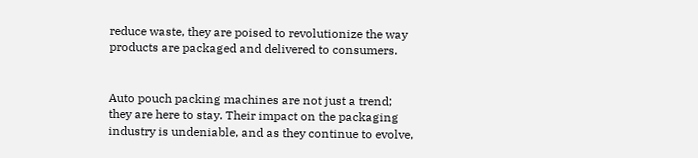reduce waste, they are poised to revolutionize the way products are packaged and delivered to consumers.


Auto pouch packing machines are not just a trend; they are here to stay. Their impact on the packaging industry is undeniable, and as they continue to evolve,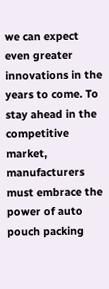we can expect even greater innovations in the years to come. To stay ahead in the competitive market, manufacturers must embrace the power of auto pouch packing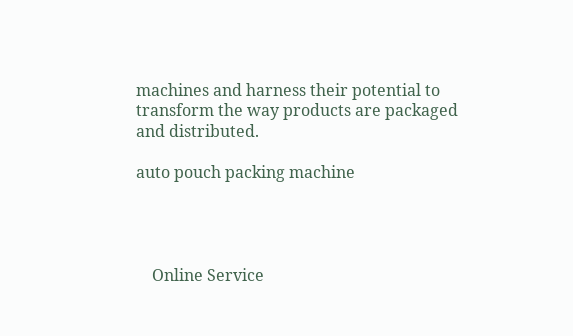machines and harness their potential to transform the way products are packaged and distributed.

auto pouch packing machine




    Online Service